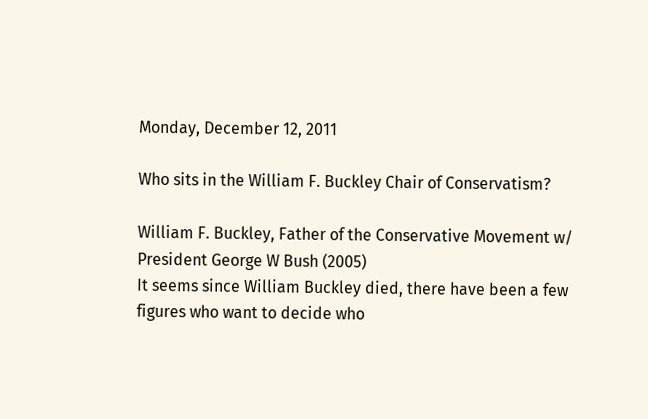Monday, December 12, 2011

Who sits in the William F. Buckley Chair of Conservatism?

William F. Buckley, Father of the Conservative Movement w/ President George W Bush (2005)
It seems since William Buckley died, there have been a few figures who want to decide who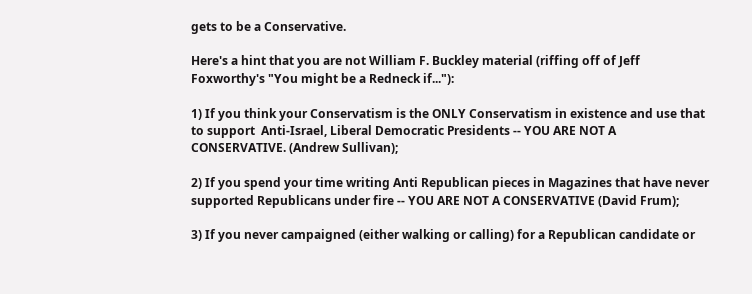gets to be a Conservative.

Here's a hint that you are not William F. Buckley material (riffing off of Jeff Foxworthy's "You might be a Redneck if..."):

1) If you think your Conservatism is the ONLY Conservatism in existence and use that to support  Anti-Israel, Liberal Democratic Presidents -- YOU ARE NOT A CONSERVATIVE. (Andrew Sullivan);

2) If you spend your time writing Anti Republican pieces in Magazines that have never supported Republicans under fire -- YOU ARE NOT A CONSERVATIVE (David Frum);

3) If you never campaigned (either walking or calling) for a Republican candidate or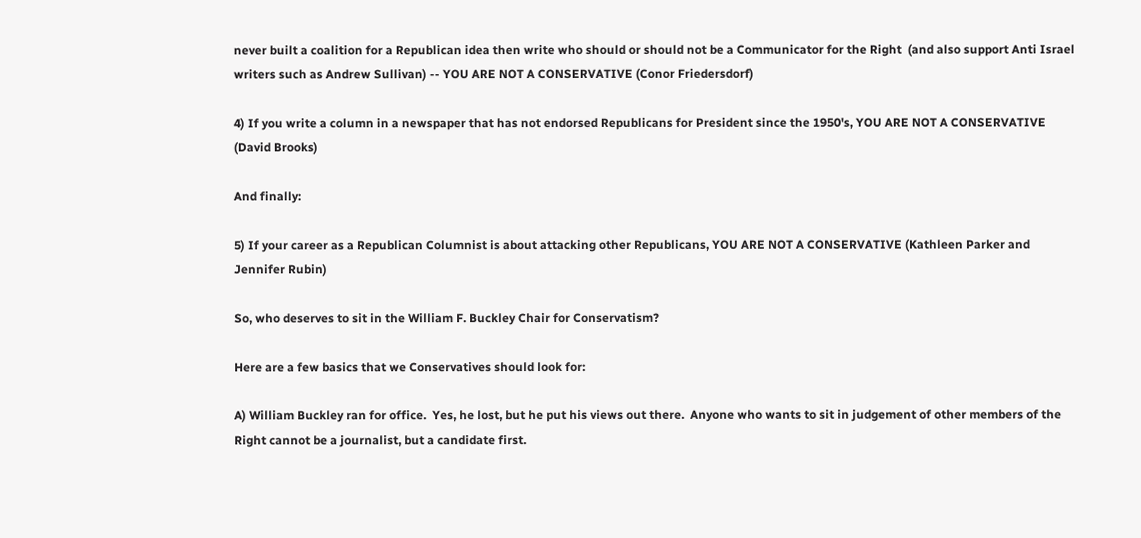never built a coalition for a Republican idea then write who should or should not be a Communicator for the Right  (and also support Anti Israel writers such as Andrew Sullivan) -- YOU ARE NOT A CONSERVATIVE (Conor Friedersdorf)

4) If you write a column in a newspaper that has not endorsed Republicans for President since the 1950's, YOU ARE NOT A CONSERVATIVE (David Brooks)

And finally:

5) If your career as a Republican Columnist is about attacking other Republicans, YOU ARE NOT A CONSERVATIVE (Kathleen Parker and Jennifer Rubin)

So, who deserves to sit in the William F. Buckley Chair for Conservatism?

Here are a few basics that we Conservatives should look for:

A) William Buckley ran for office.  Yes, he lost, but he put his views out there.  Anyone who wants to sit in judgement of other members of the Right cannot be a journalist, but a candidate first.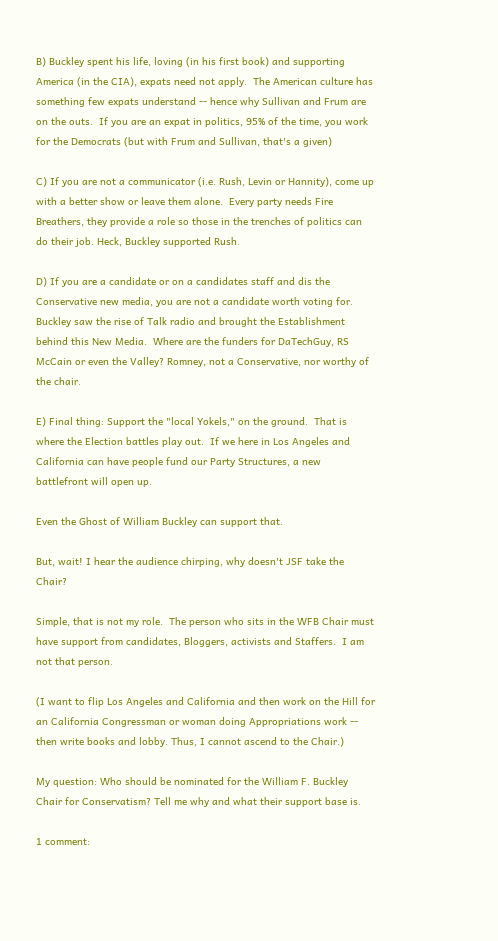B) Buckley spent his life, loving (in his first book) and supporting America (in the CIA), expats need not apply.  The American culture has something few expats understand -- hence why Sullivan and Frum are on the outs.  If you are an expat in politics, 95% of the time, you work for the Democrats (but with Frum and Sullivan, that's a given)

C) If you are not a communicator (i.e. Rush, Levin or Hannity), come up with a better show or leave them alone.  Every party needs Fire Breathers, they provide a role so those in the trenches of politics can do their job. Heck, Buckley supported Rush.

D) If you are a candidate or on a candidates staff and dis the Conservative new media, you are not a candidate worth voting for.  Buckley saw the rise of Talk radio and brought the Establishment behind this New Media.  Where are the funders for DaTechGuy, RS McCain or even the Valley? Romney, not a Conservative, nor worthy of the chair.

E) Final thing: Support the "local Yokels," on the ground.  That is where the Election battles play out.  If we here in Los Angeles and California can have people fund our Party Structures, a new battlefront will open up.

Even the Ghost of William Buckley can support that.

But, wait! I hear the audience chirping, why doesn't JSF take the Chair?

Simple, that is not my role.  The person who sits in the WFB Chair must have support from candidates, Bloggers, activists and Staffers.  I am not that person.

(I want to flip Los Angeles and California and then work on the Hill for an California Congressman or woman doing Appropriations work -- then write books and lobby. Thus, I cannot ascend to the Chair.)

My question: Who should be nominated for the William F. Buckley Chair for Conservatism? Tell me why and what their support base is.

1 comment: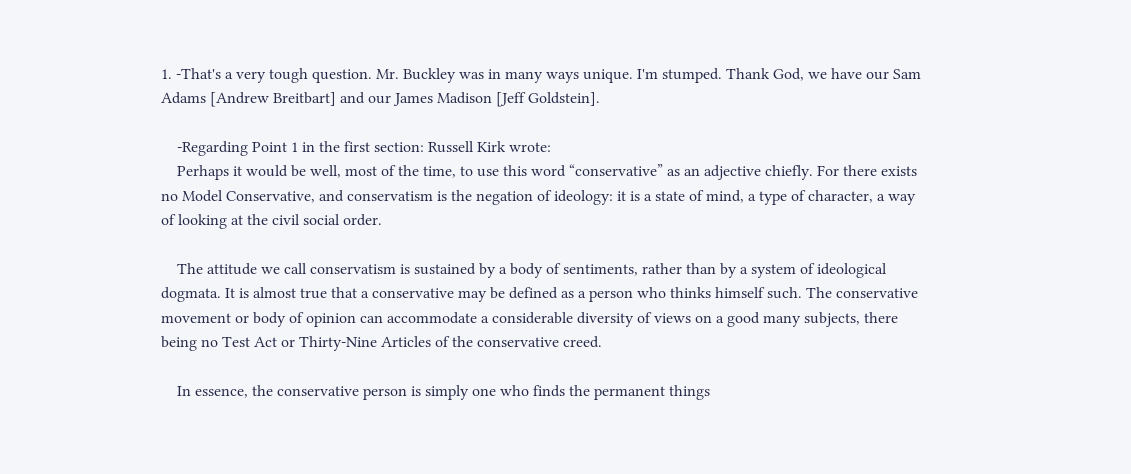1. -That's a very tough question. Mr. Buckley was in many ways unique. I'm stumped. Thank God, we have our Sam Adams [Andrew Breitbart] and our James Madison [Jeff Goldstein].

    -Regarding Point 1 in the first section: Russell Kirk wrote:
    Perhaps it would be well, most of the time, to use this word “conservative” as an adjective chiefly. For there exists no Model Conservative, and conservatism is the negation of ideology: it is a state of mind, a type of character, a way of looking at the civil social order.

    The attitude we call conservatism is sustained by a body of sentiments, rather than by a system of ideological dogmata. It is almost true that a conservative may be defined as a person who thinks himself such. The conservative movement or body of opinion can accommodate a considerable diversity of views on a good many subjects, there being no Test Act or Thirty-Nine Articles of the conservative creed.

    In essence, the conservative person is simply one who finds the permanent things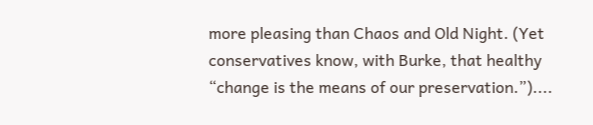more pleasing than Chaos and Old Night. (Yet conservatives know, with Burke, that healthy “change is the means of our preservation.”)....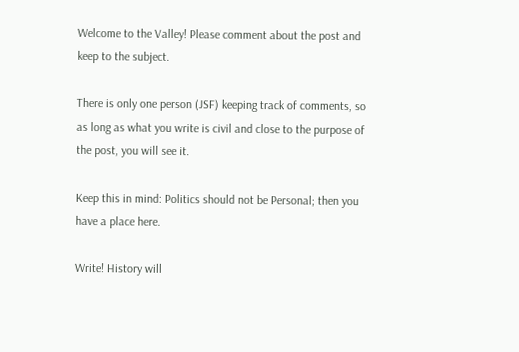Welcome to the Valley! Please comment about the post and keep to the subject.

There is only one person (JSF) keeping track of comments, so as long as what you write is civil and close to the purpose of the post, you will see it.

Keep this in mind: Politics should not be Personal; then you have a place here.

Write! History will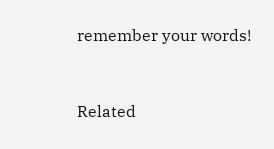remember your words!


Related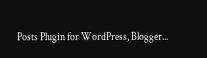Posts Plugin for WordPress, Blogger...